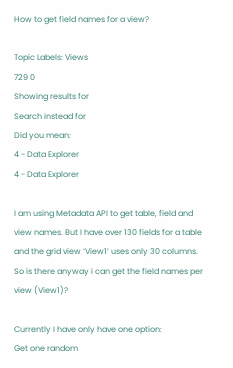How to get field names for a view?

Topic Labels: Views
729 0
Showing results for
Search instead for
Did you mean:
4 - Data Explorer
4 - Data Explorer

I am using Metadata API to get table, field and view names. But I have over 130 fields for a table and the grid view ‘View1’ uses only 30 columns. So is there anyway i can get the field names per view (View1)?

Currently I have only have one option:
Get one random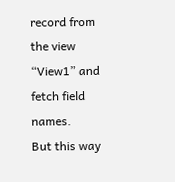record from the view “View1” and fetch field names.
But this way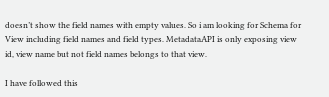doesn’t show the field names with empty values. So i am looking for Schema for View including field names and field types. MetadataAPI is only exposing view id, view name but not field names belongs to that view.

I have followed this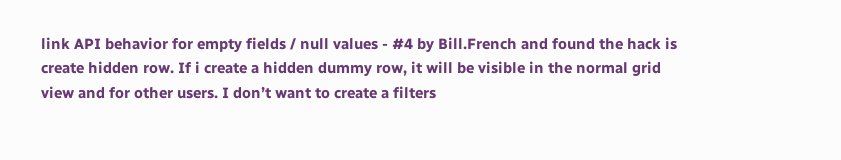link API behavior for empty fields / null values - #4 by Bill.French and found the hack is create hidden row. If i create a hidden dummy row, it will be visible in the normal grid view and for other users. I don’t want to create a filters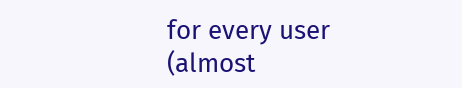for every user (almost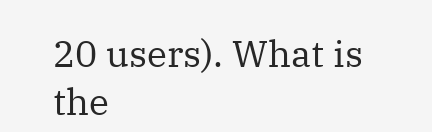20 users). What is the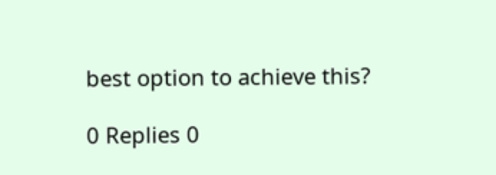best option to achieve this?

0 Replies 0